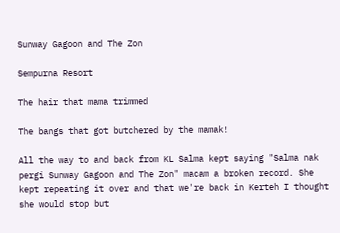Sunway Gagoon and The Zon

Sempurna Resort

The hair that mama trimmed

The bangs that got butchered by the mamak!

All the way to and back from KL Salma kept saying "Salma nak pergi Sunway Gagoon and The Zon" macam a broken record. She kept repeating it over and that we're back in Kerteh I thought she would stop but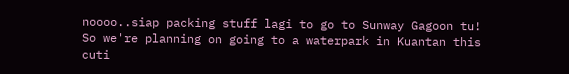noooo..siap packing stuff lagi to go to Sunway Gagoon tu! So we're planning on going to a waterpark in Kuantan this cuti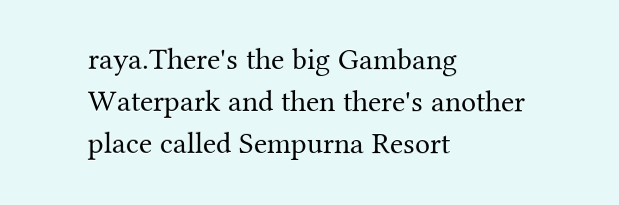raya.There's the big Gambang Waterpark and then there's another place called Sempurna Resort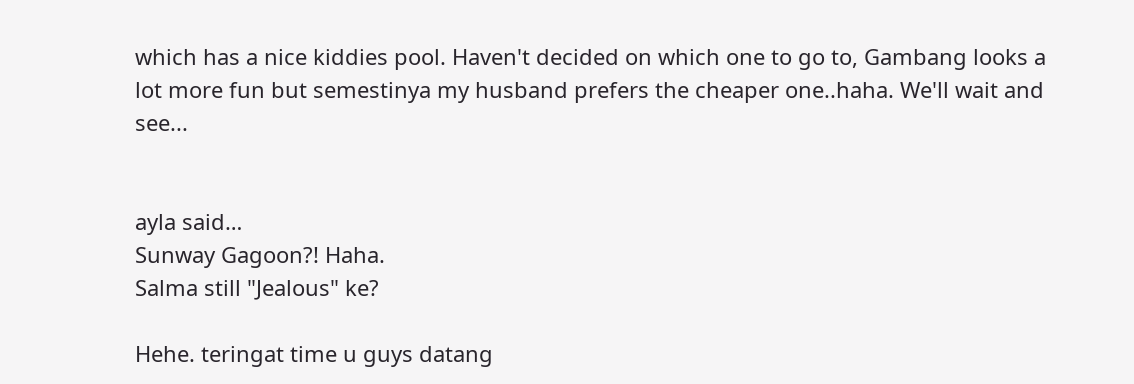which has a nice kiddies pool. Haven't decided on which one to go to, Gambang looks a lot more fun but semestinya my husband prefers the cheaper one..haha. We'll wait and see...


ayla said…
Sunway Gagoon?! Haha.
Salma still "Jealous" ke?

Hehe. teringat time u guys datang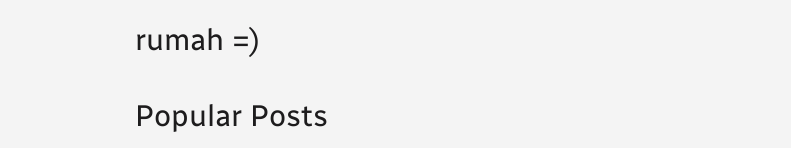rumah =)

Popular Posts